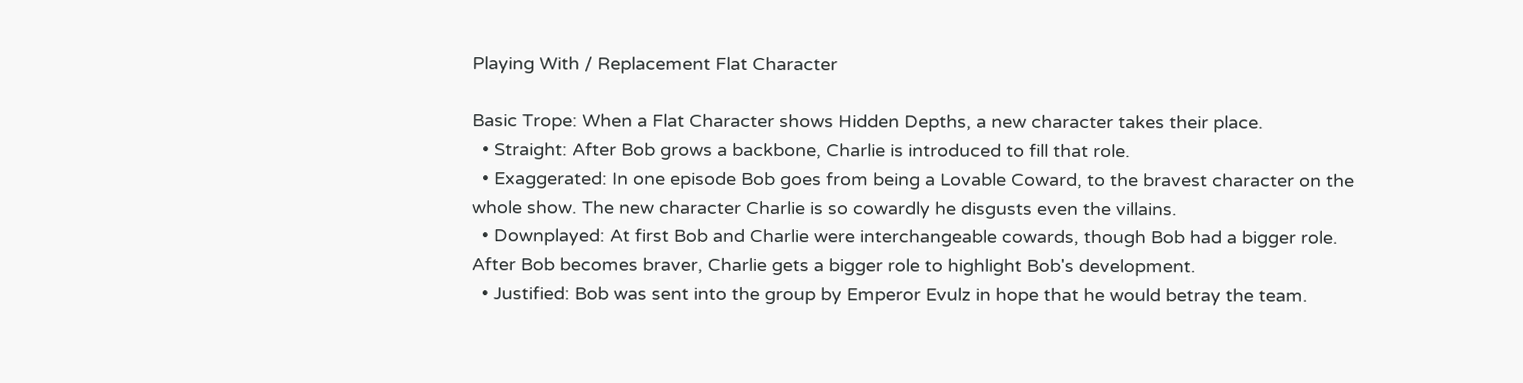Playing With / Replacement Flat Character

Basic Trope: When a Flat Character shows Hidden Depths, a new character takes their place.
  • Straight: After Bob grows a backbone, Charlie is introduced to fill that role.
  • Exaggerated: In one episode Bob goes from being a Lovable Coward, to the bravest character on the whole show. The new character Charlie is so cowardly he disgusts even the villains.
  • Downplayed: At first Bob and Charlie were interchangeable cowards, though Bob had a bigger role. After Bob becomes braver, Charlie gets a bigger role to highlight Bob's development.
  • Justified: Bob was sent into the group by Emperor Evulz in hope that he would betray the team.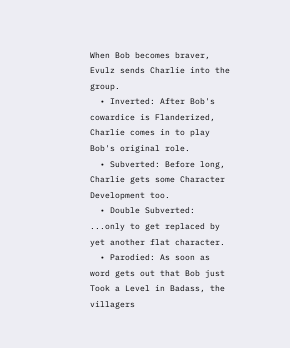When Bob becomes braver, Evulz sends Charlie into the group.
  • Inverted: After Bob's cowardice is Flanderized, Charlie comes in to play Bob's original role.
  • Subverted: Before long, Charlie gets some Character Development too.
  • Double Subverted: ...only to get replaced by yet another flat character.
  • Parodied: As soon as word gets out that Bob just Took a Level in Badass, the villagers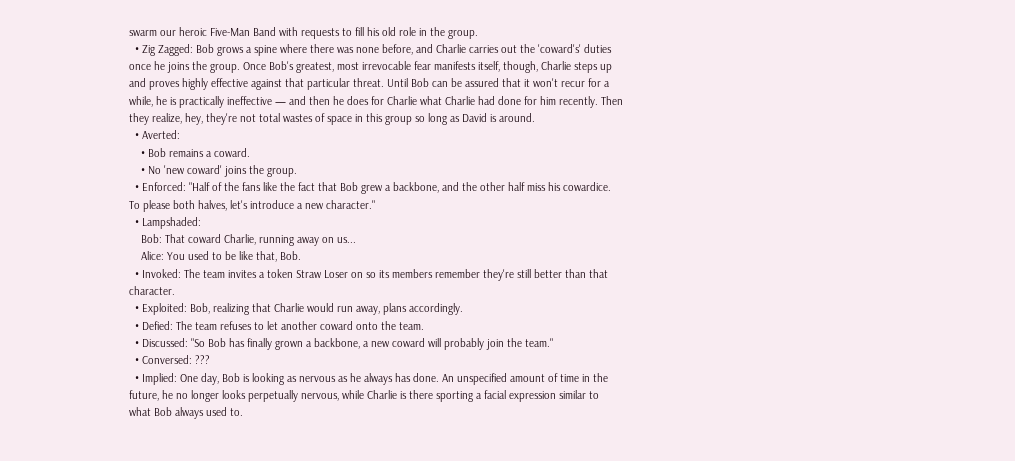swarm our heroic Five-Man Band with requests to fill his old role in the group.
  • Zig Zagged: Bob grows a spine where there was none before, and Charlie carries out the 'coward's' duties once he joins the group. Once Bob's greatest, most irrevocable fear manifests itself, though, Charlie steps up and proves highly effective against that particular threat. Until Bob can be assured that it won't recur for a while, he is practically ineffective — and then he does for Charlie what Charlie had done for him recently. Then they realize, hey, they're not total wastes of space in this group so long as David is around.
  • Averted:
    • Bob remains a coward.
    • No 'new coward' joins the group.
  • Enforced: "Half of the fans like the fact that Bob grew a backbone, and the other half miss his cowardice. To please both halves, let's introduce a new character."
  • Lampshaded:
    Bob: That coward Charlie, running away on us...
    Alice: You used to be like that, Bob.
  • Invoked: The team invites a token Straw Loser on so its members remember they're still better than that character.
  • Exploited: Bob, realizing that Charlie would run away, plans accordingly.
  • Defied: The team refuses to let another coward onto the team.
  • Discussed: "So Bob has finally grown a backbone, a new coward will probably join the team."
  • Conversed: ???
  • Implied: One day, Bob is looking as nervous as he always has done. An unspecified amount of time in the future, he no longer looks perpetually nervous, while Charlie is there sporting a facial expression similar to what Bob always used to.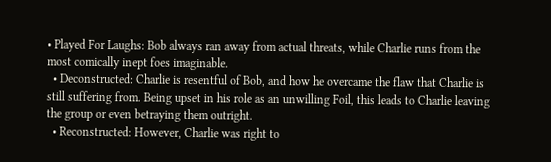• Played For Laughs: Bob always ran away from actual threats, while Charlie runs from the most comically inept foes imaginable.
  • Deconstructed: Charlie is resentful of Bob, and how he overcame the flaw that Charlie is still suffering from. Being upset in his role as an unwilling Foil, this leads to Charlie leaving the group or even betraying them outright.
  • Reconstructed: However, Charlie was right to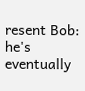resent Bob: he's eventually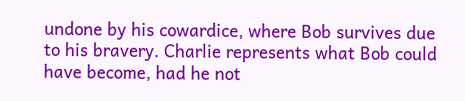undone by his cowardice, where Bob survives due to his bravery. Charlie represents what Bob could have become, had he not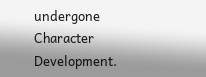undergone Character Development.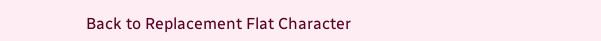Back to Replacement Flat Character